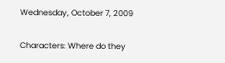Wednesday, October 7, 2009

Characters: Where do they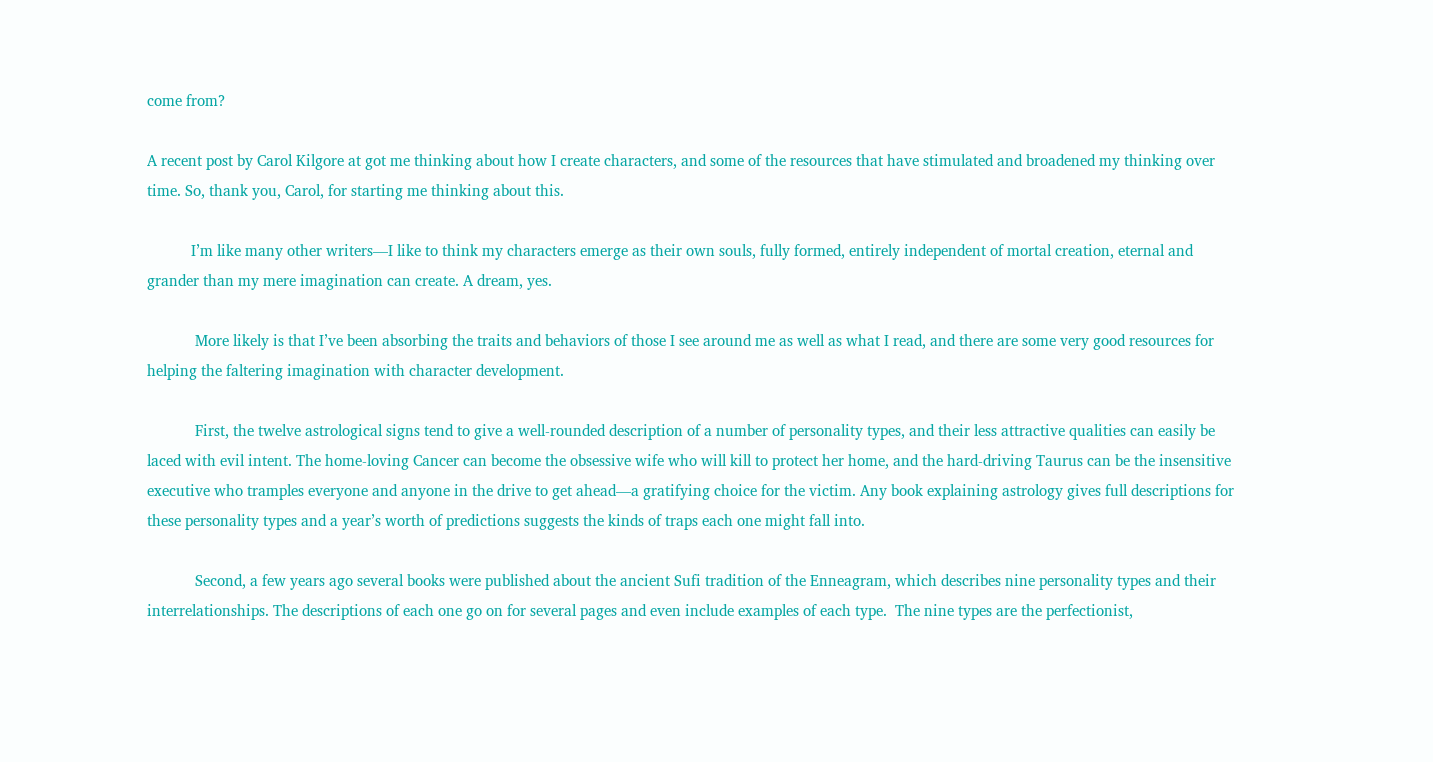come from?

A recent post by Carol Kilgore at got me thinking about how I create characters, and some of the resources that have stimulated and broadened my thinking over time. So, thank you, Carol, for starting me thinking about this.

           I’m like many other writers—I like to think my characters emerge as their own souls, fully formed, entirely independent of mortal creation, eternal and grander than my mere imagination can create. A dream, yes.

            More likely is that I’ve been absorbing the traits and behaviors of those I see around me as well as what I read, and there are some very good resources for helping the faltering imagination with character development.

            First, the twelve astrological signs tend to give a well-rounded description of a number of personality types, and their less attractive qualities can easily be laced with evil intent. The home-loving Cancer can become the obsessive wife who will kill to protect her home, and the hard-driving Taurus can be the insensitive executive who tramples everyone and anyone in the drive to get ahead—a gratifying choice for the victim. Any book explaining astrology gives full descriptions for these personality types and a year’s worth of predictions suggests the kinds of traps each one might fall into.

            Second, a few years ago several books were published about the ancient Sufi tradition of the Enneagram, which describes nine personality types and their interrelationships. The descriptions of each one go on for several pages and even include examples of each type.  The nine types are the perfectionist,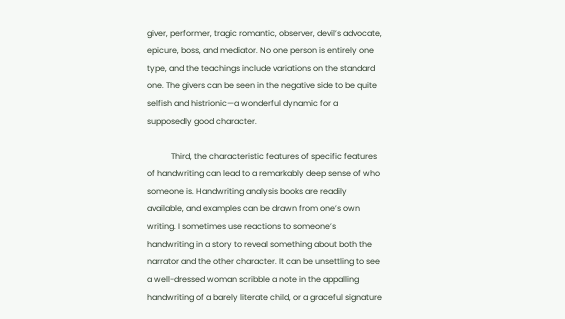giver, performer, tragic romantic, observer, devil’s advocate, epicure, boss, and mediator. No one person is entirely one type, and the teachings include variations on the standard one. The givers can be seen in the negative side to be quite selfish and histrionic—a wonderful dynamic for a supposedly good character.

            Third, the characteristic features of specific features of handwriting can lead to a remarkably deep sense of who someone is. Handwriting analysis books are readily available, and examples can be drawn from one’s own writing. I sometimes use reactions to someone’s handwriting in a story to reveal something about both the narrator and the other character. It can be unsettling to see a well-dressed woman scribble a note in the appalling handwriting of a barely literate child, or a graceful signature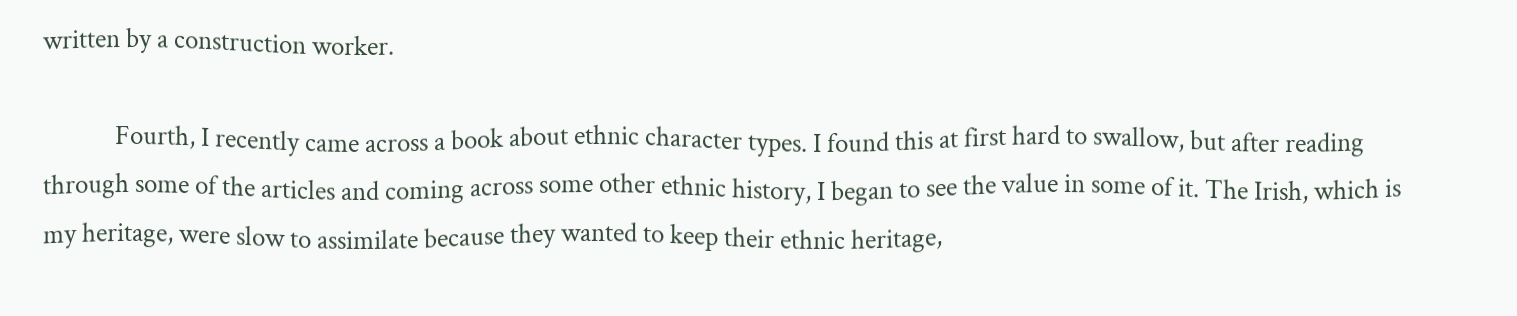written by a construction worker.

            Fourth, I recently came across a book about ethnic character types. I found this at first hard to swallow, but after reading through some of the articles and coming across some other ethnic history, I began to see the value in some of it. The Irish, which is my heritage, were slow to assimilate because they wanted to keep their ethnic heritage,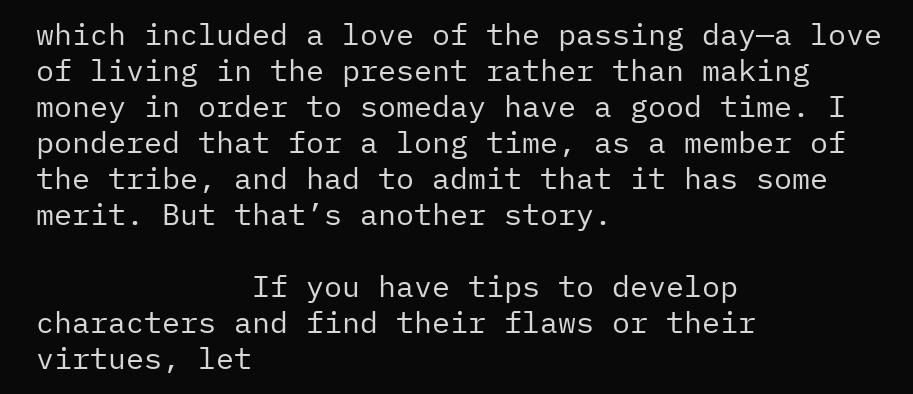which included a love of the passing day—a love of living in the present rather than making money in order to someday have a good time. I pondered that for a long time, as a member of the tribe, and had to admit that it has some merit. But that’s another story.

            If you have tips to develop characters and find their flaws or their virtues, let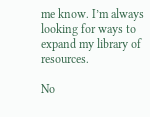me know. I’m always looking for ways to expand my library of resources.

No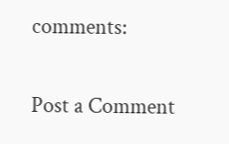comments:

Post a Comment